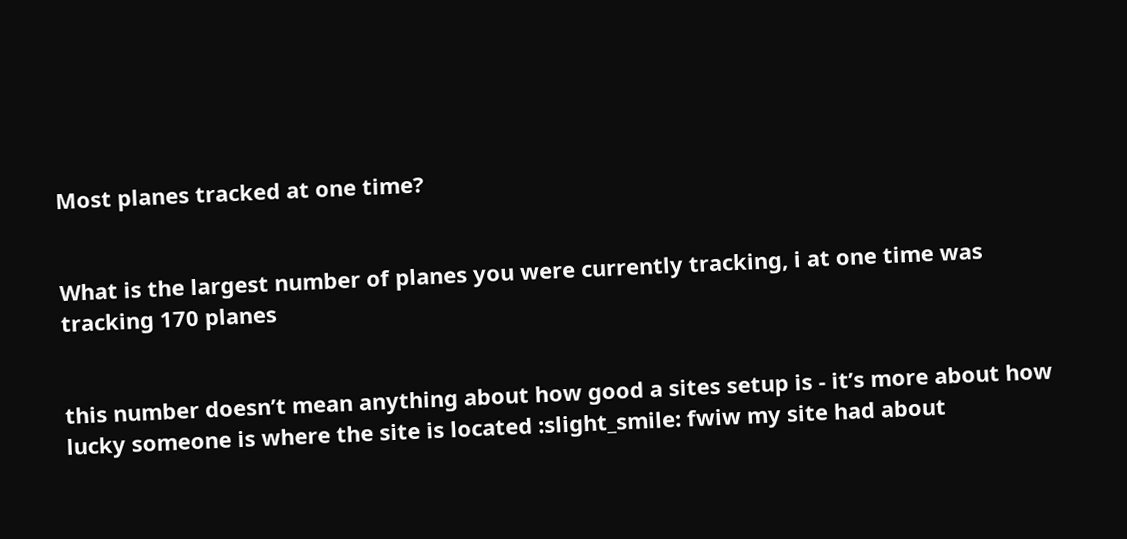Most planes tracked at one time?


What is the largest number of planes you were currently tracking, i at one time was tracking 170 planes


this number doesn’t mean anything about how good a sites setup is - it’s more about how lucky someone is where the site is located :slight_smile: fwiw my site had about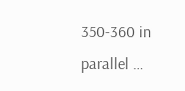350-360 in parallel …